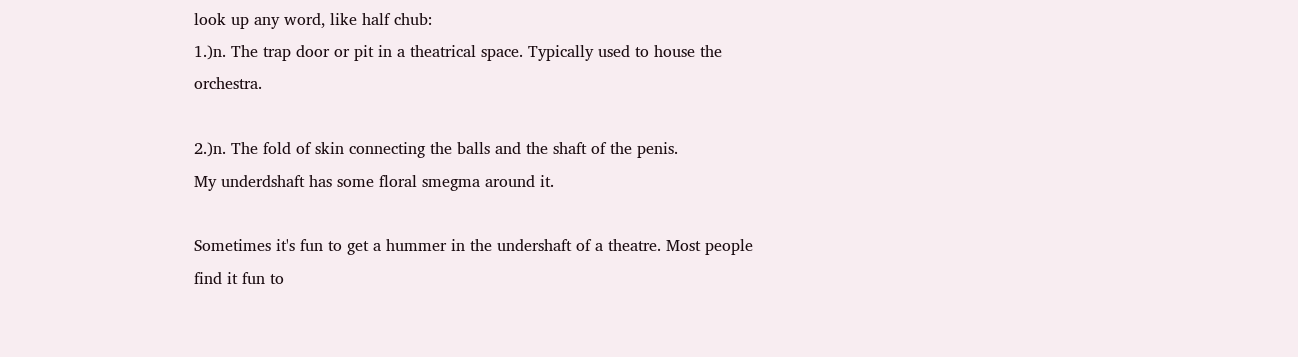look up any word, like half chub:
1.)n. The trap door or pit in a theatrical space. Typically used to house the orchestra.

2.)n. The fold of skin connecting the balls and the shaft of the penis.
My underdshaft has some floral smegma around it.

Sometimes it's fun to get a hummer in the undershaft of a theatre. Most people find it fun to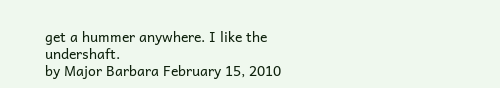get a hummer anywhere. I like the undershaft.
by Major Barbara February 15, 2010